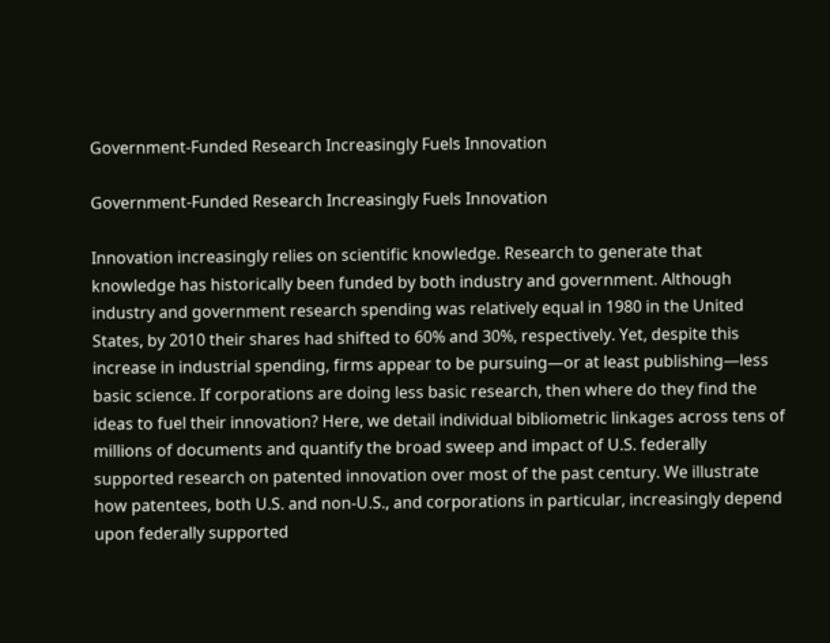Government-Funded Research Increasingly Fuels Innovation

Government-Funded Research Increasingly Fuels Innovation

Innovation increasingly relies on scientific knowledge. Research to generate that knowledge has historically been funded by both industry and government. Although industry and government research spending was relatively equal in 1980 in the United States, by 2010 their shares had shifted to 60% and 30%, respectively. Yet, despite this increase in industrial spending, firms appear to be pursuing—or at least publishing—less basic science. If corporations are doing less basic research, then where do they find the ideas to fuel their innovation? Here, we detail individual bibliometric linkages across tens of millions of documents and quantify the broad sweep and impact of U.S. federally supported research on patented innovation over most of the past century. We illustrate how patentees, both U.S. and non-U.S., and corporations in particular, increasingly depend upon federally supported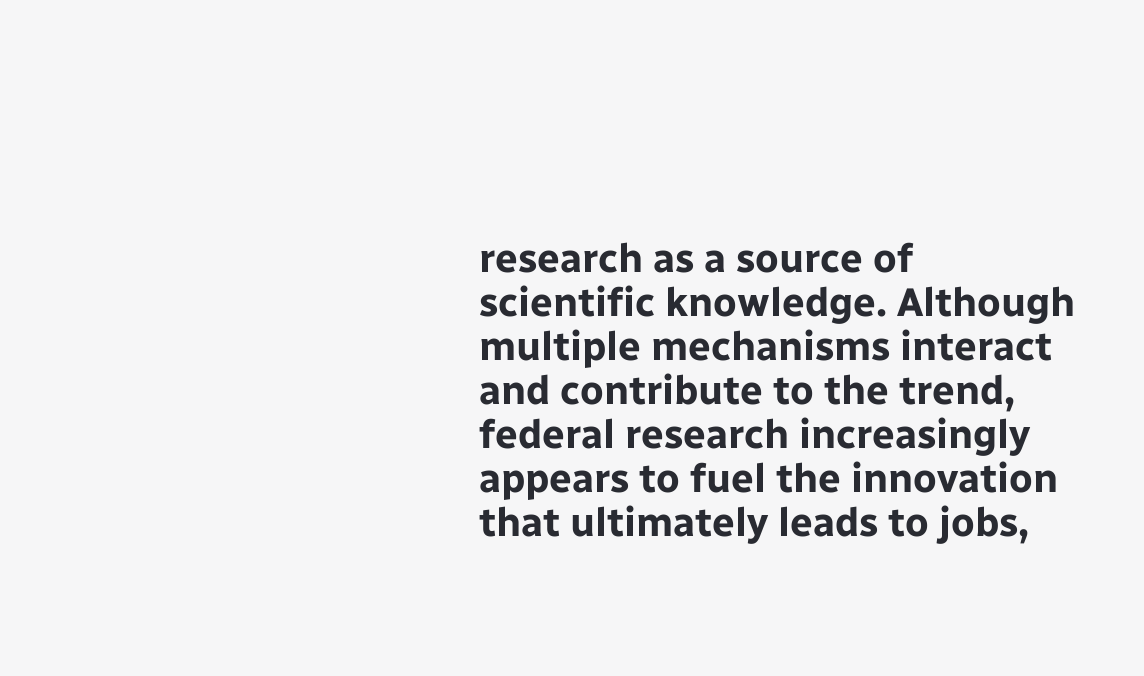research as a source of scientific knowledge. Although multiple mechanisms interact and contribute to the trend, federal research increasingly appears to fuel the innovation that ultimately leads to jobs,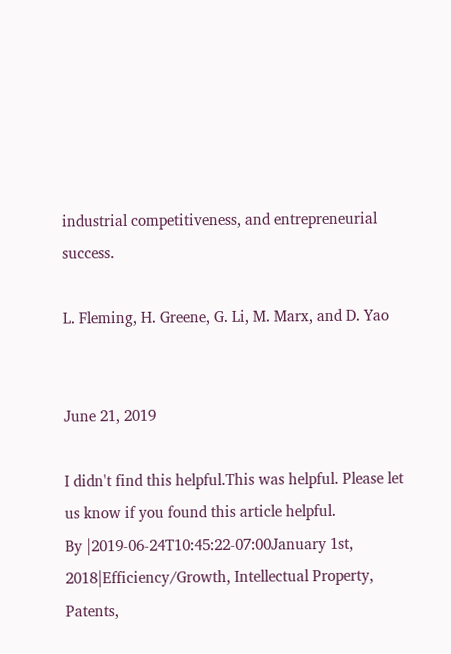industrial competitiveness, and entrepreneurial success.

L. Fleming, H. Greene, G. Li, M. Marx, and D. Yao


June 21, 2019

I didn't find this helpful.This was helpful. Please let us know if you found this article helpful.
By |2019-06-24T10:45:22-07:00January 1st, 2018|Efficiency/Growth, Intellectual Property, Patents,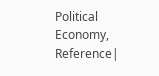Political Economy, Reference|